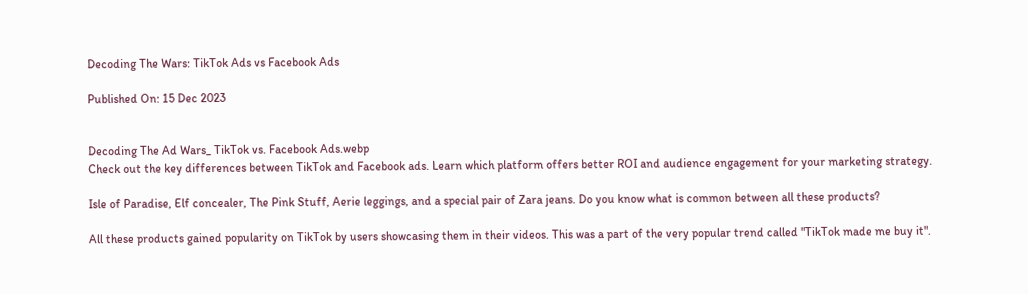Decoding The Wars: TikTok Ads vs Facebook Ads

Published On: 15 Dec 2023


Decoding The Ad Wars_ TikTok vs. Facebook Ads.webp
Check out the key differences between TikTok and Facebook ads. Learn which platform offers better ROI and audience engagement for your marketing strategy.

Isle of Paradise, Elf concealer, The Pink Stuff, Aerie leggings, and a special pair of Zara jeans. Do you know what is common between all these products?

All these products gained popularity on TikTok by users showcasing them in their videos. This was a part of the very popular trend called "TikTok made me buy it".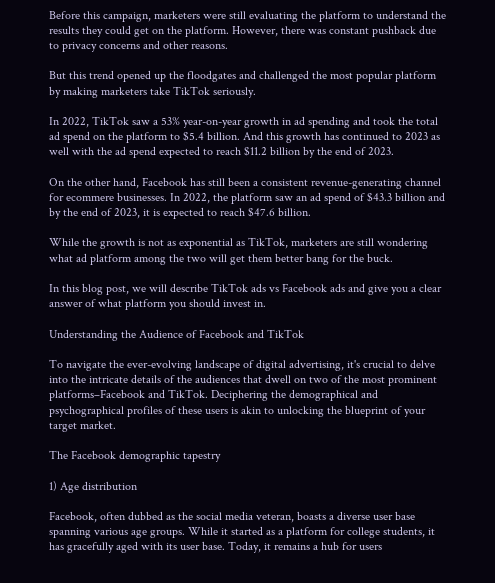Before this campaign, marketers were still evaluating the platform to understand the results they could get on the platform. However, there was constant pushback due to privacy concerns and other reasons.

But this trend opened up the floodgates and challenged the most popular platform by making marketers take TikTok seriously.

In 2022, TikTok saw a 53% year-on-year growth in ad spending and took the total ad spend on the platform to $5.4 billion. And this growth has continued to 2023 as well with the ad spend expected to reach $11.2 billion by the end of 2023.

On the other hand, Facebook has still been a consistent revenue-generating channel for ecommere businesses. In 2022, the platform saw an ad spend of $43.3 billion and by the end of 2023, it is expected to reach $47.6 billion.

While the growth is not as exponential as TikTok, marketers are still wondering what ad platform among the two will get them better bang for the buck.

In this blog post, we will describe TikTok ads vs Facebook ads and give you a clear answer of what platform you should invest in.

Understanding the Audience of Facebook and TikTok

To navigate the ever-evolving landscape of digital advertising, it's crucial to delve into the intricate details of the audiences that dwell on two of the most prominent platforms–Facebook and TikTok. Deciphering the demographical and psychographical profiles of these users is akin to unlocking the blueprint of your target market.

The Facebook demographic tapestry

1) Age distribution

Facebook, often dubbed as the social media veteran, boasts a diverse user base spanning various age groups. While it started as a platform for college students, it has gracefully aged with its user base. Today, it remains a hub for users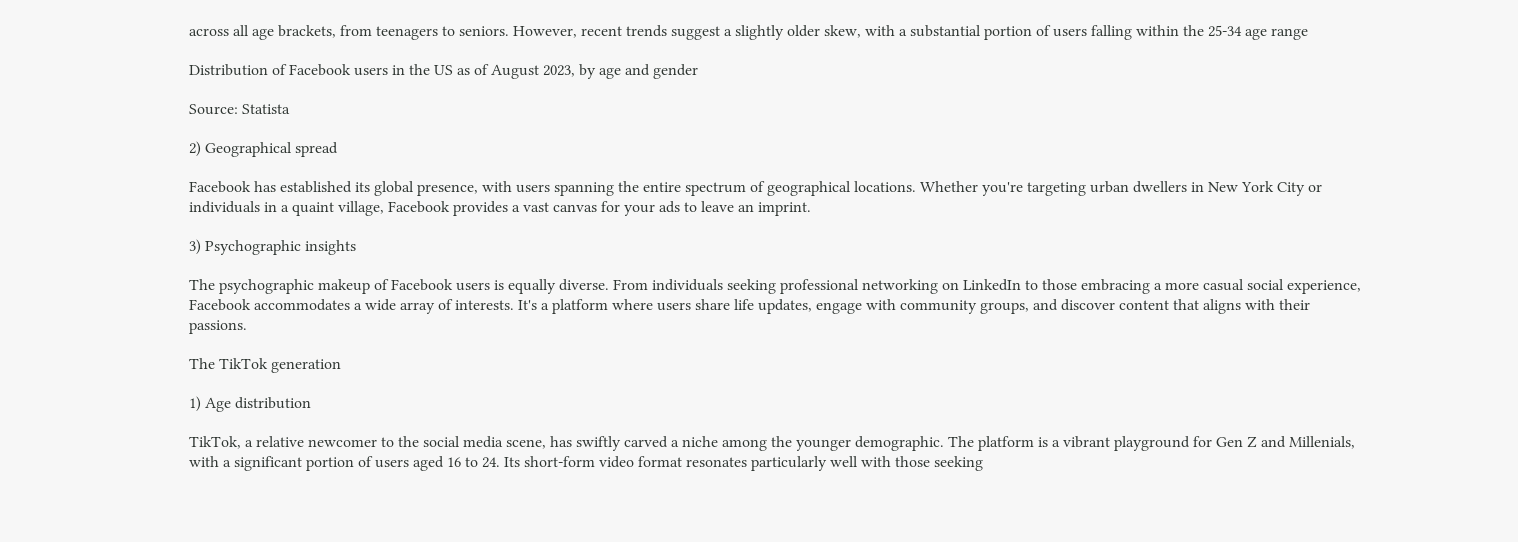across all age brackets, from teenagers to seniors. However, recent trends suggest a slightly older skew, with a substantial portion of users falling within the 25-34 age range

Distribution of Facebook users in the US as of August 2023, by age and gender

Source: Statista

2) Geographical spread

Facebook has established its global presence, with users spanning the entire spectrum of geographical locations. Whether you're targeting urban dwellers in New York City or individuals in a quaint village, Facebook provides a vast canvas for your ads to leave an imprint.

3) Psychographic insights

The psychographic makeup of Facebook users is equally diverse. From individuals seeking professional networking on LinkedIn to those embracing a more casual social experience, Facebook accommodates a wide array of interests. It's a platform where users share life updates, engage with community groups, and discover content that aligns with their passions.

The TikTok generation

1) Age distribution

TikTok, a relative newcomer to the social media scene, has swiftly carved a niche among the younger demographic. The platform is a vibrant playground for Gen Z and Millenials, with a significant portion of users aged 16 to 24. Its short-form video format resonates particularly well with those seeking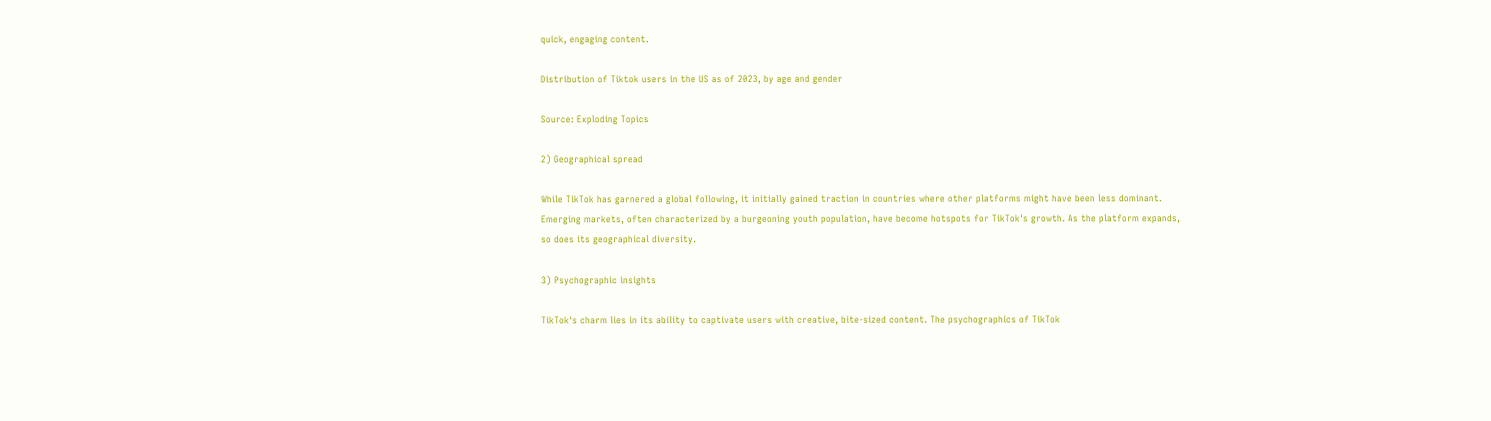quick, engaging content.

Distribution of Tiktok users in the US as of 2023, by age and gender

Source: Exploding Topics

2) Geographical spread

While TikTok has garnered a global following, it initially gained traction in countries where other platforms might have been less dominant. Emerging markets, often characterized by a burgeoning youth population, have become hotspots for TikTok's growth. As the platform expands, so does its geographical diversity.

3) Psychographic insights

TikTok's charm lies in its ability to captivate users with creative, bite-sized content. The psychographics of TikTok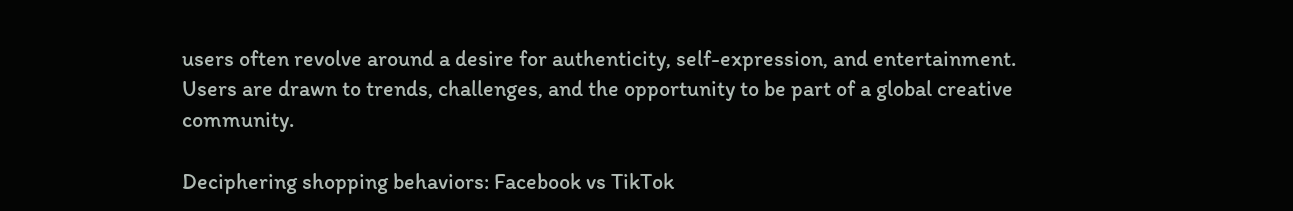users often revolve around a desire for authenticity, self-expression, and entertainment. Users are drawn to trends, challenges, and the opportunity to be part of a global creative community.

Deciphering shopping behaviors: Facebook vs TikTok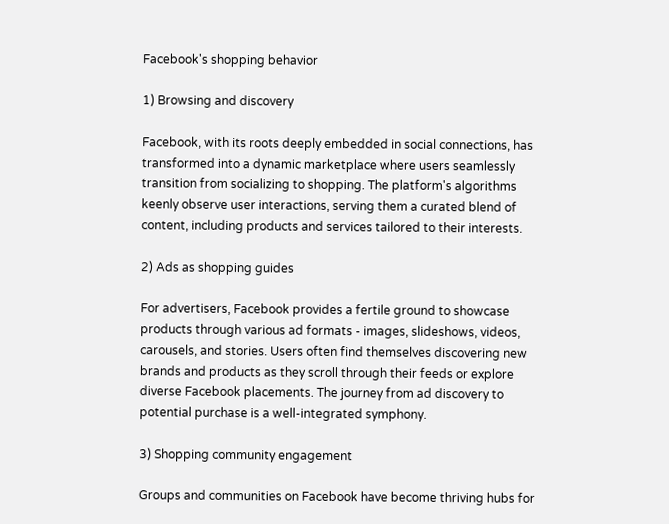Facebook's shopping behavior

1) Browsing and discovery

Facebook, with its roots deeply embedded in social connections, has transformed into a dynamic marketplace where users seamlessly transition from socializing to shopping. The platform's algorithms keenly observe user interactions, serving them a curated blend of content, including products and services tailored to their interests.

2) Ads as shopping guides

For advertisers, Facebook provides a fertile ground to showcase products through various ad formats - images, slideshows, videos, carousels, and stories. Users often find themselves discovering new brands and products as they scroll through their feeds or explore diverse Facebook placements. The journey from ad discovery to potential purchase is a well-integrated symphony.

3) Shopping community engagement

Groups and communities on Facebook have become thriving hubs for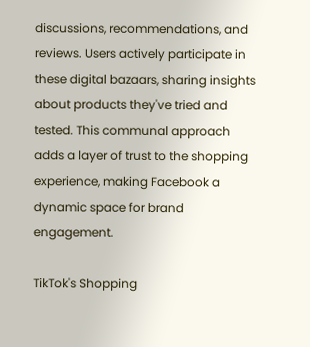discussions, recommendations, and reviews. Users actively participate in these digital bazaars, sharing insights about products they've tried and tested. This communal approach adds a layer of trust to the shopping experience, making Facebook a dynamic space for brand engagement.

TikTok's Shopping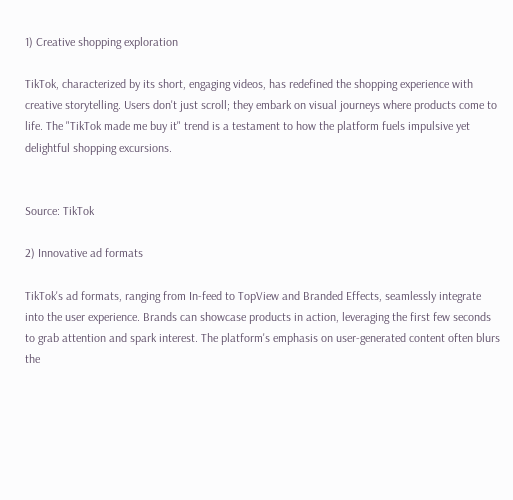1) Creative shopping exploration

TikTok, characterized by its short, engaging videos, has redefined the shopping experience with creative storytelling. Users don't just scroll; they embark on visual journeys where products come to life. The "TikTok made me buy it" trend is a testament to how the platform fuels impulsive yet delightful shopping excursions.


Source: TikTok

2) Innovative ad formats

TikTok's ad formats, ranging from In-feed to TopView and Branded Effects, seamlessly integrate into the user experience. Brands can showcase products in action, leveraging the first few seconds to grab attention and spark interest. The platform's emphasis on user-generated content often blurs the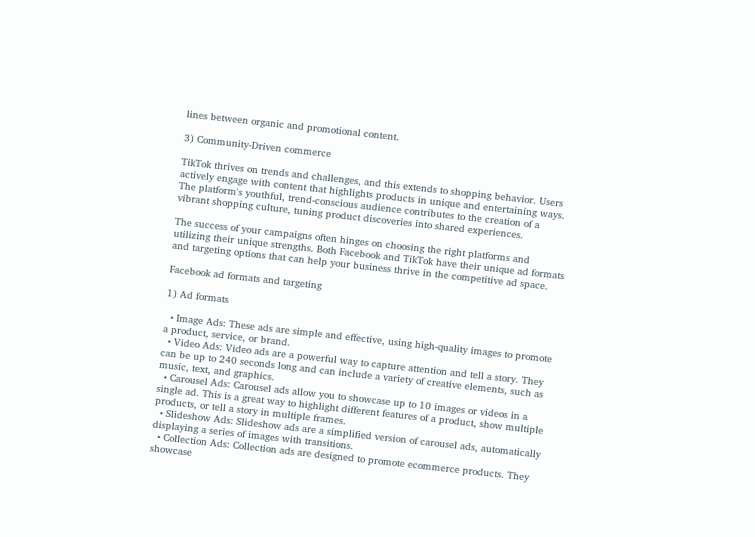lines between organic and promotional content.

3) Community-Driven commerce

TikTok thrives on trends and challenges, and this extends to shopping behavior. Users actively engage with content that highlights products in unique and entertaining ways. The platform's youthful, trend-conscious audience contributes to the creation of a vibrant shopping culture, tuning product discoveries into shared experiences.

The success of your campaigns often hinges on choosing the right platforms and utilizing their unique strengths. Both Facebook and TikTok have their unique ad formats and targeting options that can help your business thrive in the competitive ad space.

Facebook ad formats and targeting

1) Ad formats

  • Image Ads: These ads are simple and effective, using high-quality images to promote a product, service, or brand.
  • Video Ads: Video ads are a powerful way to capture attention and tell a story. They can be up to 240 seconds long and can include a variety of creative elements, such as music, text, and graphics.
  • Carousel Ads: Carousel ads allow you to showcase up to 10 images or videos in a single ad. This is a great way to highlight different features of a product, show multiple products, or tell a story in multiple frames.
  • Slideshow Ads: Slideshow ads are a simplified version of carousel ads, automatically displaying a series of images with transitions.
  • Collection Ads: Collection ads are designed to promote ecommerce products. They showcase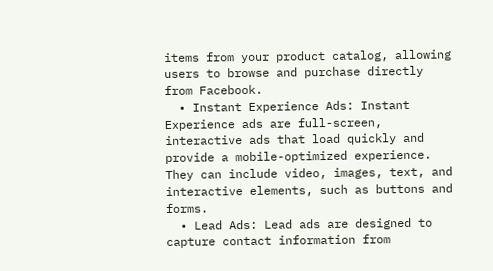items from your product catalog, allowing users to browse and purchase directly from Facebook.
  • Instant Experience Ads: Instant Experience ads are full-screen, interactive ads that load quickly and provide a mobile-optimized experience. They can include video, images, text, and interactive elements, such as buttons and forms.
  • Lead Ads: Lead ads are designed to capture contact information from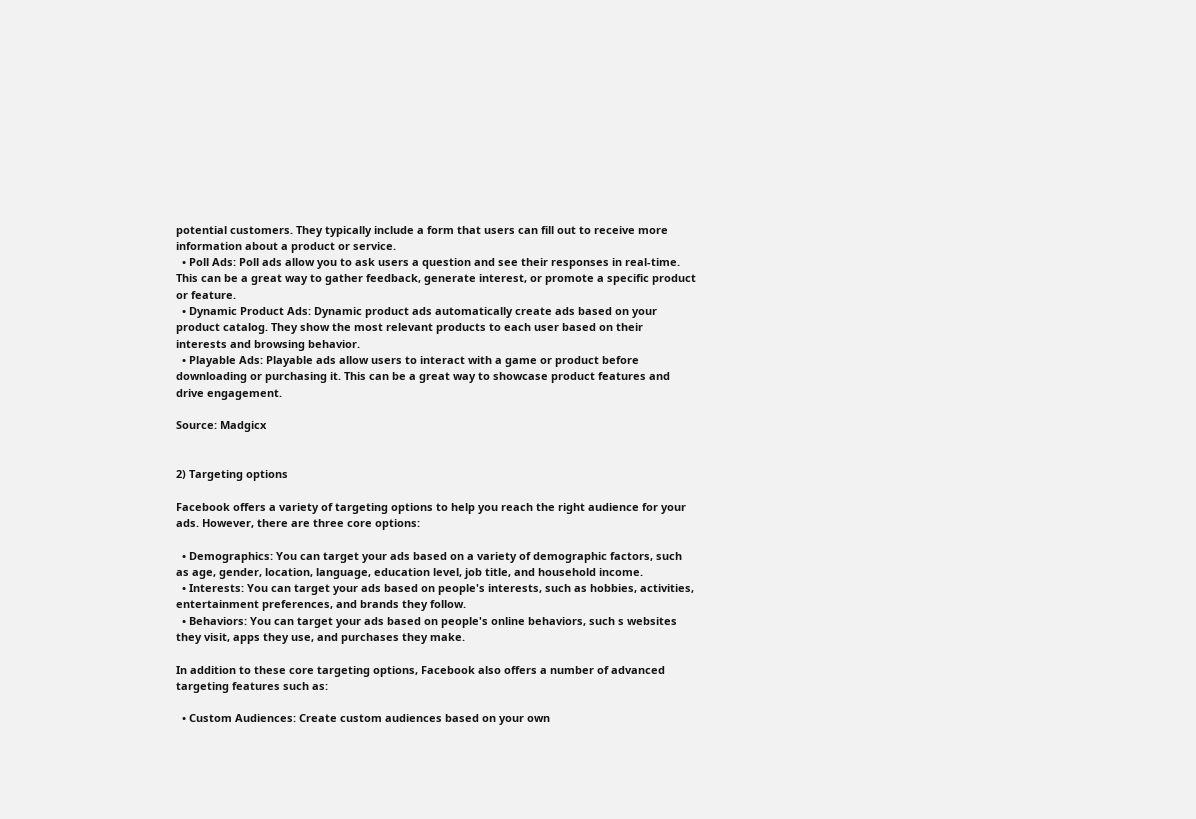potential customers. They typically include a form that users can fill out to receive more information about a product or service.
  • Poll Ads: Poll ads allow you to ask users a question and see their responses in real-time. This can be a great way to gather feedback, generate interest, or promote a specific product or feature.
  • Dynamic Product Ads: Dynamic product ads automatically create ads based on your product catalog. They show the most relevant products to each user based on their interests and browsing behavior.
  • Playable Ads: Playable ads allow users to interact with a game or product before downloading or purchasing it. This can be a great way to showcase product features and drive engagement.

Source: Madgicx


2) Targeting options

Facebook offers a variety of targeting options to help you reach the right audience for your ads. However, there are three core options:

  • Demographics: You can target your ads based on a variety of demographic factors, such as age, gender, location, language, education level, job title, and household income.
  • Interests: You can target your ads based on people's interests, such as hobbies, activities, entertainment preferences, and brands they follow.
  • Behaviors: You can target your ads based on people's online behaviors, such s websites they visit, apps they use, and purchases they make.

In addition to these core targeting options, Facebook also offers a number of advanced targeting features such as:

  • Custom Audiences: Create custom audiences based on your own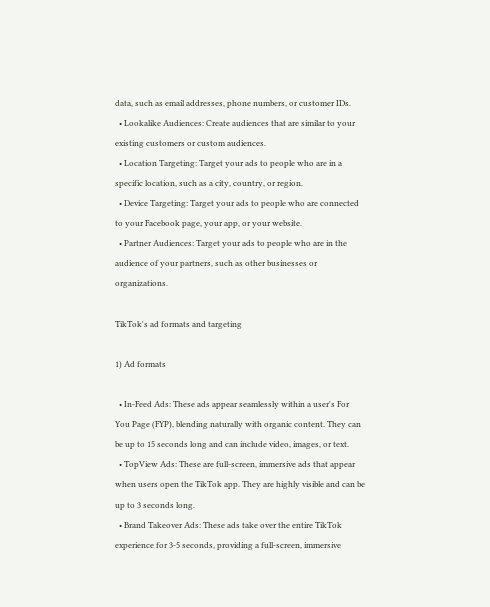data, such as email addresses, phone numbers, or customer IDs.
  • Lookalike Audiences: Create audiences that are similar to your existing customers or custom audiences.
  • Location Targeting: Target your ads to people who are in a specific location, such as a city, country, or region.
  • Device Targeting: Target your ads to people who are connected to your Facebook page, your app, or your website.
  • Partner Audiences: Target your ads to people who are in the audience of your partners, such as other businesses or organizations.

TikTok's ad formats and targeting

1) Ad formats

  • In-Feed Ads: These ads appear seamlessly within a user's For You Page (FYP), blending naturally with organic content. They can be up to 15 seconds long and can include video, images, or text.
  • TopView Ads: These are full-screen, immersive ads that appear when users open the TikTok app. They are highly visible and can be up to 3 seconds long.
  • Brand Takeover Ads: These ads take over the entire TikTok experience for 3-5 seconds, providing a full-screen, immersive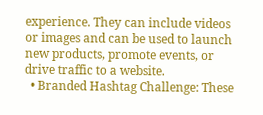experience. They can include videos or images and can be used to launch new products, promote events, or drive traffic to a website.
  • Branded Hashtag Challenge: These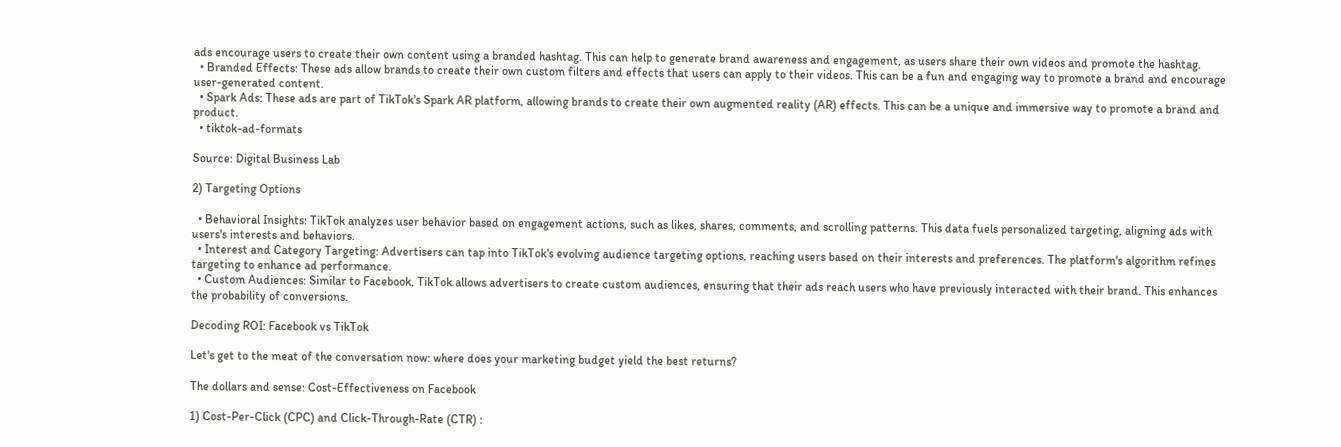ads encourage users to create their own content using a branded hashtag. This can help to generate brand awareness and engagement, as users share their own videos and promote the hashtag.
  • Branded Effects: These ads allow brands to create their own custom filters and effects that users can apply to their videos. This can be a fun and engaging way to promote a brand and encourage user-generated content.
  • Spark Ads: These ads are part of TikTok's Spark AR platform, allowing brands to create their own augmented reality (AR) effects. This can be a unique and immersive way to promote a brand and product.
  • tiktok-ad-formats

Source: Digital Business Lab

2) Targeting Options

  • Behavioral Insights: TikTok analyzes user behavior based on engagement actions, such as likes, shares, comments, and scrolling patterns. This data fuels personalized targeting, aligning ads with users's interests and behaviors.
  • Interest and Category Targeting: Advertisers can tap into TikTok's evolving audience targeting options, reaching users based on their interests and preferences. The platform's algorithm refines targeting to enhance ad performance.
  • Custom Audiences: Similar to Facebook, TikTok allows advertisers to create custom audiences, ensuring that their ads reach users who have previously interacted with their brand. This enhances the probability of conversions.

Decoding ROI: Facebook vs TikTok

Let's get to the meat of the conversation now: where does your marketing budget yield the best returns?

The dollars and sense: Cost-Effectiveness on Facebook

1) Cost-Per-Click (CPC) and Click-Through-Rate (CTR) :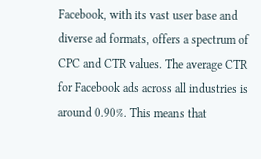Facebook, with its vast user base and diverse ad formats, offers a spectrum of CPC and CTR values. The average CTR for Facebook ads across all industries is around 0.90%. This means that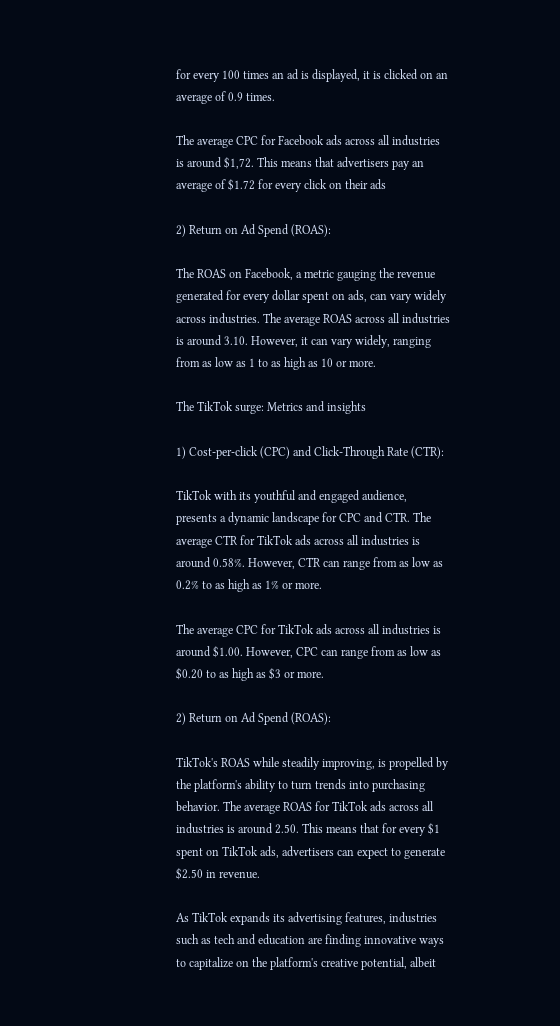for every 100 times an ad is displayed, it is clicked on an average of 0.9 times.

The average CPC for Facebook ads across all industries is around $1,72. This means that advertisers pay an average of $1.72 for every click on their ads

2) Return on Ad Spend (ROAS):

The ROAS on Facebook, a metric gauging the revenue generated for every dollar spent on ads, can vary widely across industries. The average ROAS across all industries is around 3.10. However, it can vary widely, ranging from as low as 1 to as high as 10 or more.

The TikTok surge: Metrics and insights

1) Cost-per-click (CPC) and Click-Through Rate (CTR):

TikTok with its youthful and engaged audience, presents a dynamic landscape for CPC and CTR. The average CTR for TikTok ads across all industries is around 0.58%. However, CTR can range from as low as 0.2% to as high as 1% or more.

The average CPC for TikTok ads across all industries is around $1.00. However, CPC can range from as low as $0.20 to as high as $3 or more.

2) Return on Ad Spend (ROAS):

TikTok's ROAS while steadily improving, is propelled by the platform's ability to turn trends into purchasing behavior. The average ROAS for TikTok ads across all industries is around 2.50. This means that for every $1 spent on TikTok ads, advertisers can expect to generate $2.50 in revenue.

As TikTok expands its advertising features, industries such as tech and education are finding innovative ways to capitalize on the platform's creative potential, albeit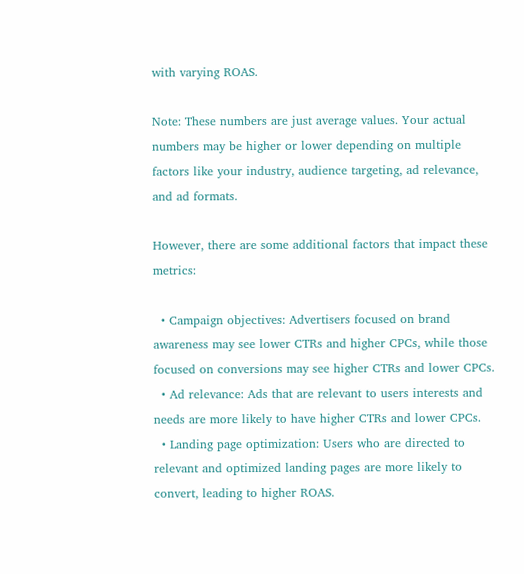with varying ROAS.

Note: These numbers are just average values. Your actual numbers may be higher or lower depending on multiple factors like your industry, audience targeting, ad relevance, and ad formats.

However, there are some additional factors that impact these metrics:

  • Campaign objectives: Advertisers focused on brand awareness may see lower CTRs and higher CPCs, while those focused on conversions may see higher CTRs and lower CPCs.
  • Ad relevance: Ads that are relevant to users interests and needs are more likely to have higher CTRs and lower CPCs.
  • Landing page optimization: Users who are directed to relevant and optimized landing pages are more likely to convert, leading to higher ROAS.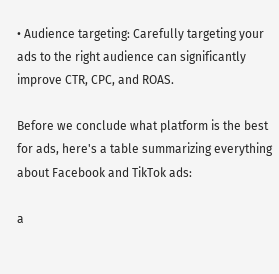• Audience targeting: Carefully targeting your ads to the right audience can significantly improve CTR, CPC, and ROAS.

Before we conclude what platform is the best for ads, here's a table summarizing everything about Facebook and TikTok ads:

a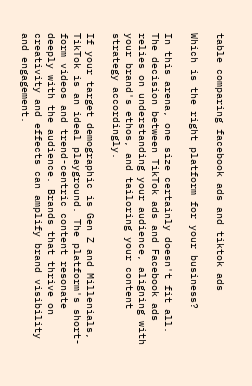table comparing facebook ads and tiktok ads

Which is the right platform for your business?

In this arena, one size certainly doesn't fit all. The decision between TikTok ads and Facebook ads relies on understanding your audience, aligning with your brand's ethos, and tailoring your content strategy accordingly.

If your target demographic is Gen Z and Millenials, TikTok is an ideal playground. The platform's short-form videos and trend-centric content resonate deeply with the audience. Brands that thrive on creativity and effects can amplify brand visibility and engagement.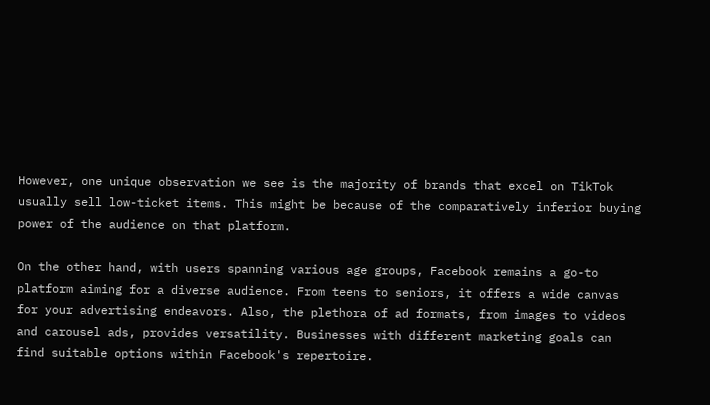However, one unique observation we see is the majority of brands that excel on TikTok usually sell low-ticket items. This might be because of the comparatively inferior buying power of the audience on that platform.

On the other hand, with users spanning various age groups, Facebook remains a go-to platform aiming for a diverse audience. From teens to seniors, it offers a wide canvas for your advertising endeavors. Also, the plethora of ad formats, from images to videos and carousel ads, provides versatility. Businesses with different marketing goals can find suitable options within Facebook's repertoire.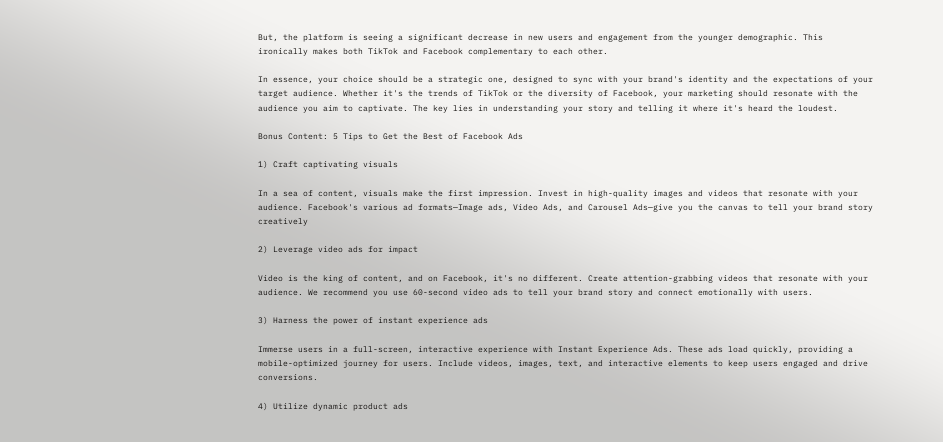But, the platform is seeing a significant decrease in new users and engagement from the younger demographic. This ironically makes both TikTok and Facebook complementary to each other.

In essence, your choice should be a strategic one, designed to sync with your brand's identity and the expectations of your target audience. Whether it's the trends of TikTok or the diversity of Facebook, your marketing should resonate with the audience you aim to captivate. The key lies in understanding your story and telling it where it's heard the loudest.

Bonus Content: 5 Tips to Get the Best of Facebook Ads

1) Craft captivating visuals

In a sea of content, visuals make the first impression. Invest in high-quality images and videos that resonate with your audience. Facebook's various ad formats—Image ads, Video Ads, and Carousel Ads—give you the canvas to tell your brand story creatively

2) Leverage video ads for impact

Video is the king of content, and on Facebook, it's no different. Create attention-grabbing videos that resonate with your audience. We recommend you use 60-second video ads to tell your brand story and connect emotionally with users.

3) Harness the power of instant experience ads

Immerse users in a full-screen, interactive experience with Instant Experience Ads. These ads load quickly, providing a mobile-optimized journey for users. Include videos, images, text, and interactive elements to keep users engaged and drive conversions.

4) Utilize dynamic product ads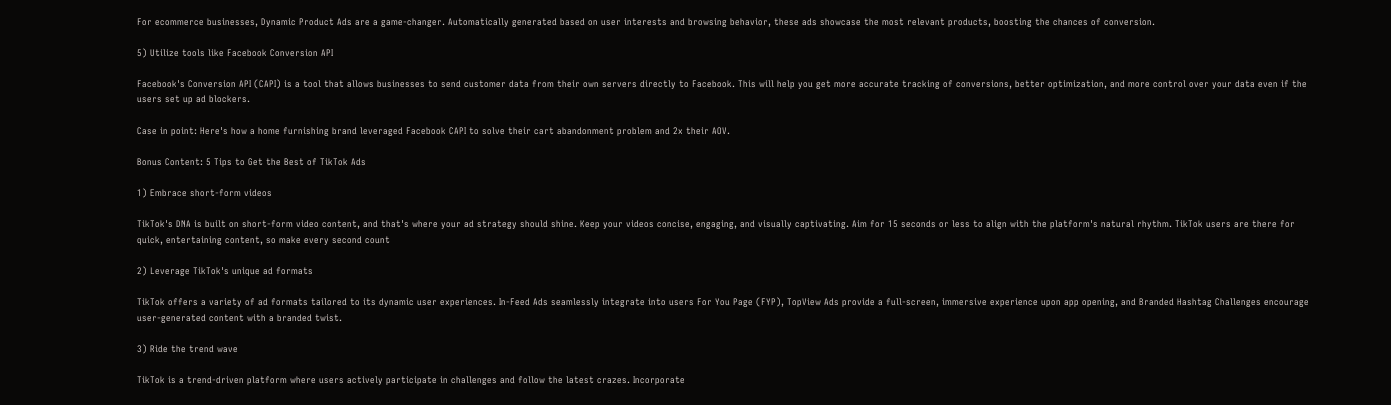For ecommerce businesses, Dynamic Product Ads are a game-changer. Automatically generated based on user interests and browsing behavior, these ads showcase the most relevant products, boosting the chances of conversion.

5) Utilize tools like Facebook Conversion API

Facebook's Conversion API (CAPI) is a tool that allows businesses to send customer data from their own servers directly to Facebook. This will help you get more accurate tracking of conversions, better optimization, and more control over your data even if the users set up ad blockers.

Case in point: Here's how a home furnishing brand leveraged Facebook CAPI to solve their cart abandonment problem and 2x their AOV.

Bonus Content: 5 Tips to Get the Best of TikTok Ads

1) Embrace short-form videos

TikTok's DNA is built on short-form video content, and that's where your ad strategy should shine. Keep your videos concise, engaging, and visually captivating. Aim for 15 seconds or less to align with the platform's natural rhythm. TikTok users are there for quick, entertaining content, so make every second count

2) Leverage TikTok's unique ad formats

TikTok offers a variety of ad formats tailored to its dynamic user experiences. In-Feed Ads seamlessly integrate into users For You Page (FYP), TopView Ads provide a full-screen, immersive experience upon app opening, and Branded Hashtag Challenges encourage user-generated content with a branded twist.

3) Ride the trend wave

TikTok is a trend-driven platform where users actively participate in challenges and follow the latest crazes. Incorporate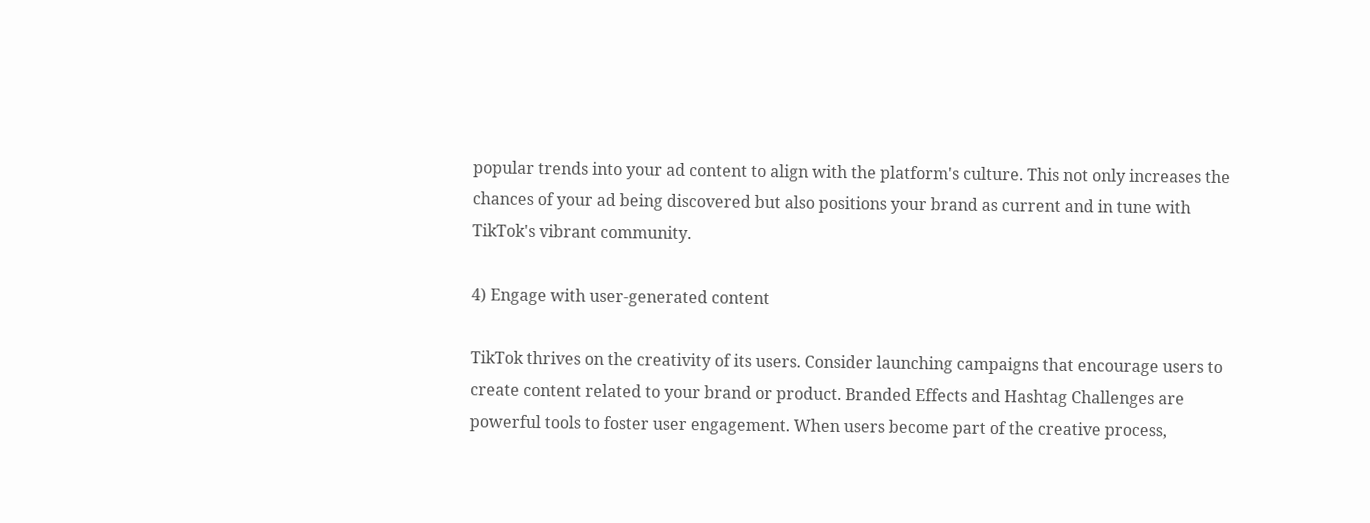popular trends into your ad content to align with the platform's culture. This not only increases the chances of your ad being discovered but also positions your brand as current and in tune with TikTok's vibrant community.

4) Engage with user-generated content

TikTok thrives on the creativity of its users. Consider launching campaigns that encourage users to create content related to your brand or product. Branded Effects and Hashtag Challenges are powerful tools to foster user engagement. When users become part of the creative process,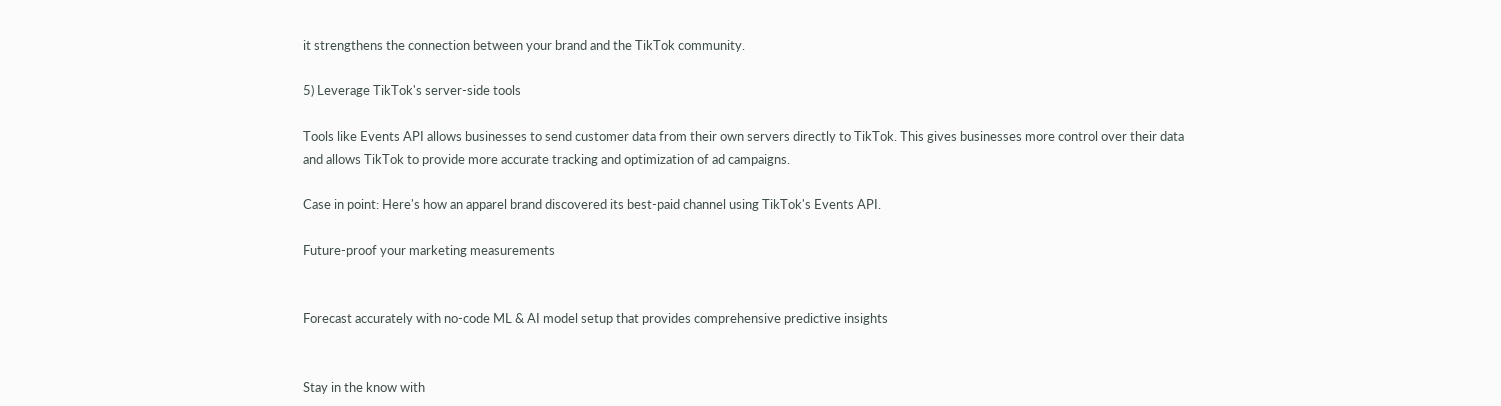it strengthens the connection between your brand and the TikTok community.

5) Leverage TikTok's server-side tools

Tools like Events API allows businesses to send customer data from their own servers directly to TikTok. This gives businesses more control over their data and allows TikTok to provide more accurate tracking and optimization of ad campaigns.

Case in point: Here's how an apparel brand discovered its best-paid channel using TikTok's Events API.

Future-proof your marketing measurements


Forecast accurately with no-code ML & AI model setup that provides comprehensive predictive insights


Stay in the know with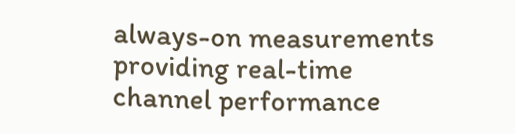always-on measurements providing real-time channel performance